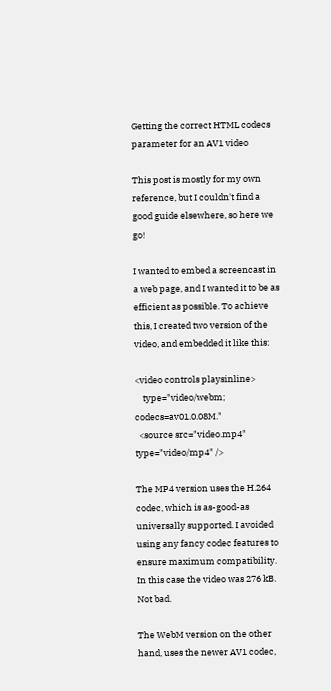Getting the correct HTML codecs parameter for an AV1 video

This post is mostly for my own reference, but I couldn't find a good guide elsewhere, so here we go!

I wanted to embed a screencast in a web page, and I wanted it to be as efficient as possible. To achieve this, I created two version of the video, and embedded it like this:

<video controls playsinline>
    type="video/webm; codecs=av01.0.08M."
  <source src="video.mp4" type="video/mp4" />

The MP4 version uses the H.264 codec, which is as-good-as universally supported. I avoided using any fancy codec features to ensure maximum compatibility. In this case the video was 276 kB. Not bad.

The WebM version on the other hand, uses the newer AV1 codec,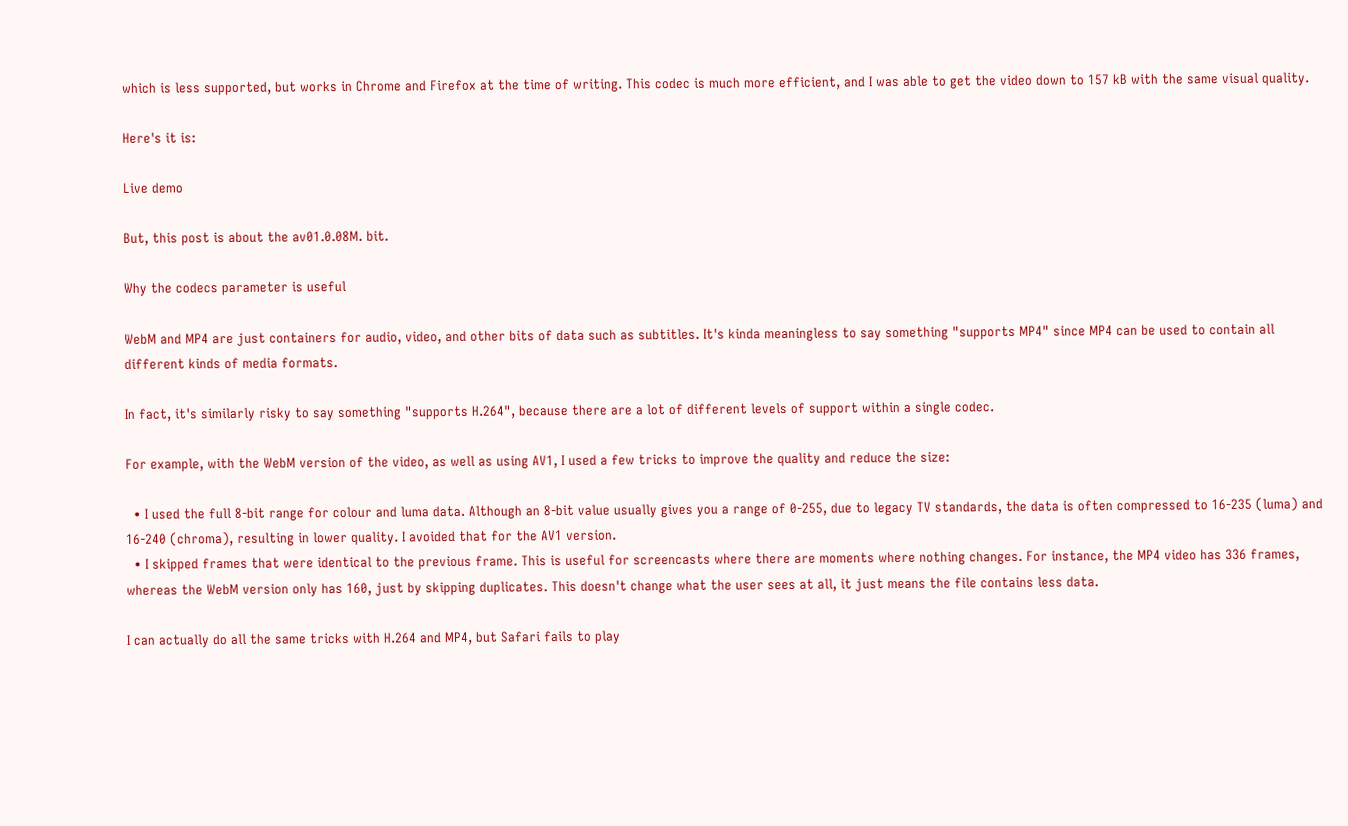which is less supported, but works in Chrome and Firefox at the time of writing. This codec is much more efficient, and I was able to get the video down to 157 kB with the same visual quality.

Here's it is:

Live demo

But, this post is about the av01.0.08M. bit.

Why the codecs parameter is useful

WebM and MP4 are just containers for audio, video, and other bits of data such as subtitles. It's kinda meaningless to say something "supports MP4" since MP4 can be used to contain all different kinds of media formats.

In fact, it's similarly risky to say something "supports H.264", because there are a lot of different levels of support within a single codec.

For example, with the WebM version of the video, as well as using AV1, I used a few tricks to improve the quality and reduce the size:

  • I used the full 8-bit range for colour and luma data. Although an 8-bit value usually gives you a range of 0-255, due to legacy TV standards, the data is often compressed to 16-235 (luma) and 16-240 (chroma), resulting in lower quality. I avoided that for the AV1 version.
  • I skipped frames that were identical to the previous frame. This is useful for screencasts where there are moments where nothing changes. For instance, the MP4 video has 336 frames, whereas the WebM version only has 160, just by skipping duplicates. This doesn't change what the user sees at all, it just means the file contains less data.

I can actually do all the same tricks with H.264 and MP4, but Safari fails to play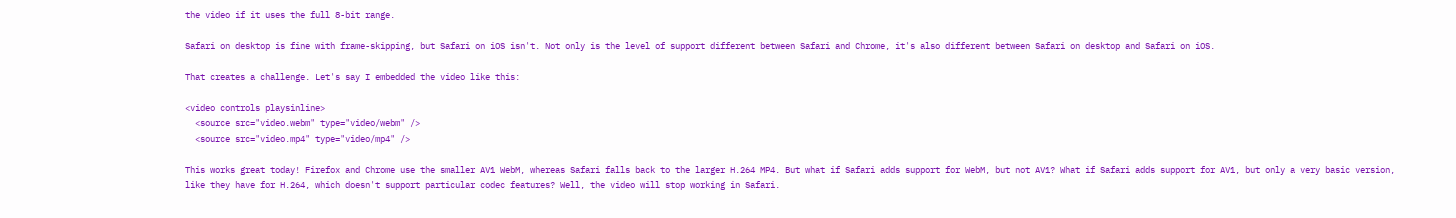the video if it uses the full 8-bit range.

Safari on desktop is fine with frame-skipping, but Safari on iOS isn't. Not only is the level of support different between Safari and Chrome, it's also different between Safari on desktop and Safari on iOS.

That creates a challenge. Let's say I embedded the video like this:

<video controls playsinline>
  <source src="video.webm" type="video/webm" />
  <source src="video.mp4" type="video/mp4" />

This works great today! Firefox and Chrome use the smaller AV1 WebM, whereas Safari falls back to the larger H.264 MP4. But what if Safari adds support for WebM, but not AV1? What if Safari adds support for AV1, but only a very basic version, like they have for H.264, which doesn't support particular codec features? Well, the video will stop working in Safari.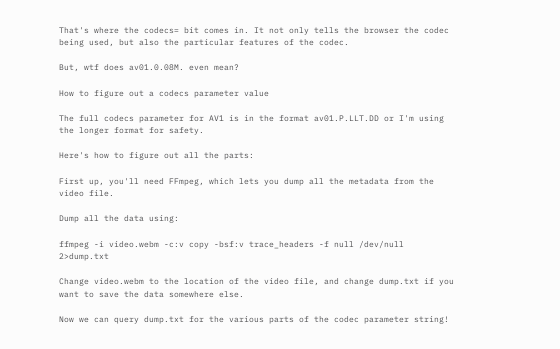That's where the codecs= bit comes in. It not only tells the browser the codec being used, but also the particular features of the codec.

But, wtf does av01.0.08M. even mean?

How to figure out a codecs parameter value

The full codecs parameter for AV1 is in the format av01.P.LLT.DD or I'm using the longer format for safety.

Here's how to figure out all the parts:

First up, you'll need FFmpeg, which lets you dump all the metadata from the video file.

Dump all the data using:

ffmpeg -i video.webm -c:v copy -bsf:v trace_headers -f null /dev/null 2>dump.txt

Change video.webm to the location of the video file, and change dump.txt if you want to save the data somewhere else.

Now we can query dump.txt for the various parts of the codec parameter string!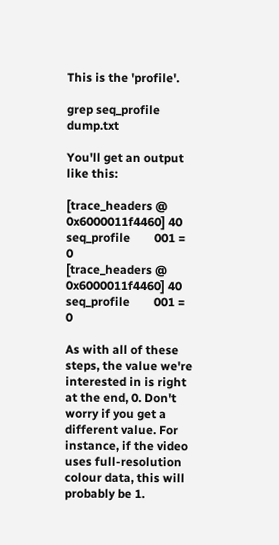This is the 'profile'.

grep seq_profile dump.txt

You'll get an output like this:

[trace_headers @ 0x6000011f4460] 40    seq_profile        001 = 0
[trace_headers @ 0x6000011f4460] 40    seq_profile        001 = 0

As with all of these steps, the value we're interested in is right at the end, 0. Don't worry if you get a different value. For instance, if the video uses full-resolution colour data, this will probably be 1.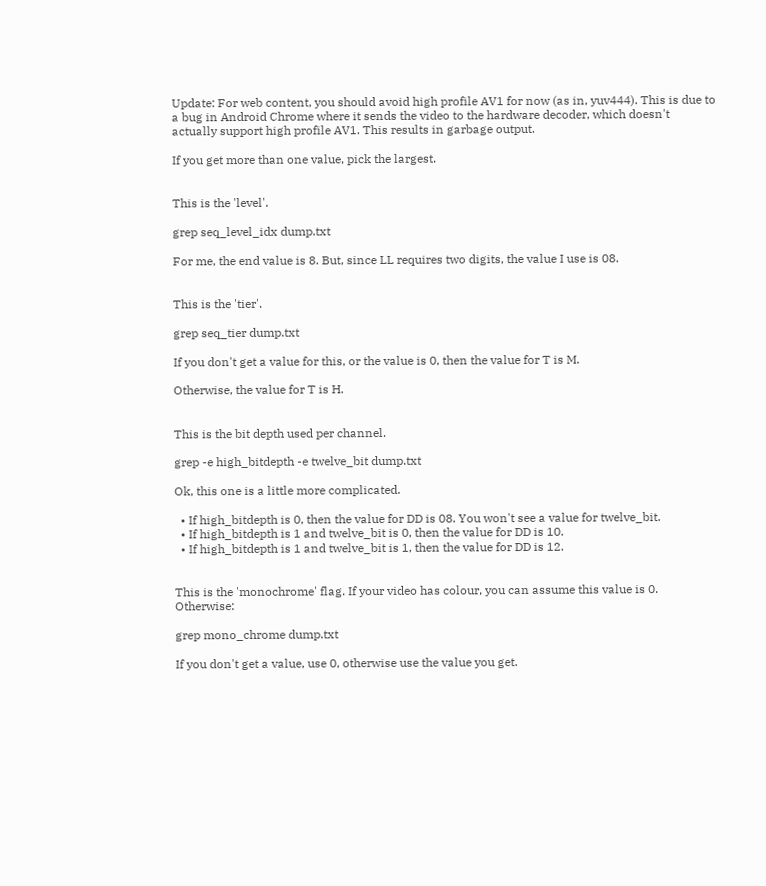Update: For web content, you should avoid high profile AV1 for now (as in, yuv444). This is due to a bug in Android Chrome where it sends the video to the hardware decoder, which doesn't actually support high profile AV1. This results in garbage output.

If you get more than one value, pick the largest.


This is the 'level'.

grep seq_level_idx dump.txt

For me, the end value is 8. But, since LL requires two digits, the value I use is 08.


This is the 'tier'.

grep seq_tier dump.txt

If you don't get a value for this, or the value is 0, then the value for T is M.

Otherwise, the value for T is H.


This is the bit depth used per channel.

grep -e high_bitdepth -e twelve_bit dump.txt

Ok, this one is a little more complicated.

  • If high_bitdepth is 0, then the value for DD is 08. You won't see a value for twelve_bit.
  • If high_bitdepth is 1 and twelve_bit is 0, then the value for DD is 10.
  • If high_bitdepth is 1 and twelve_bit is 1, then the value for DD is 12.


This is the 'monochrome' flag. If your video has colour, you can assume this value is 0. Otherwise:

grep mono_chrome dump.txt

If you don't get a value, use 0, otherwise use the value you get.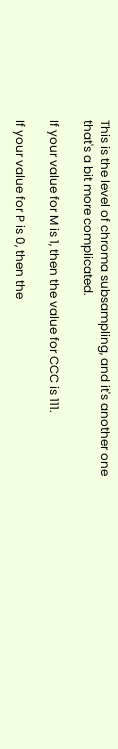This is the level of chroma subsampling, and it's another one that's a bit more complicated.

If your value for M is 1, then the value for CCC is 111.

If your value for P is 0, then the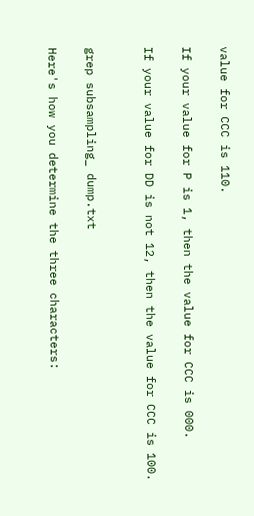value for CCC is 110.

If your value for P is 1, then the value for CCC is 000.

If your value for DD is not 12, then the value for CCC is 100.


grep subsampling_ dump.txt

Here's how you determine the three characters: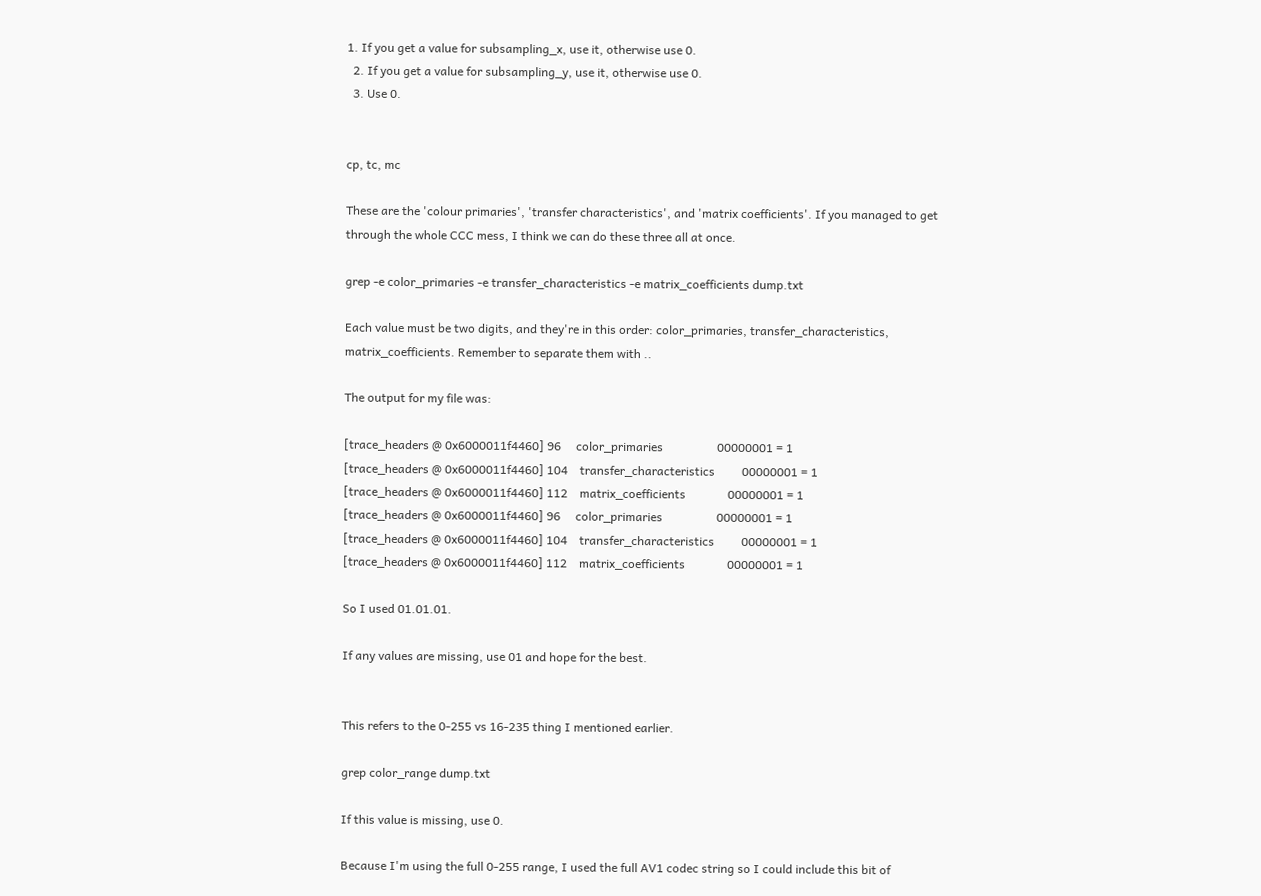1. If you get a value for subsampling_x, use it, otherwise use 0.
  2. If you get a value for subsampling_y, use it, otherwise use 0.
  3. Use 0.


cp, tc, mc

These are the 'colour primaries', 'transfer characteristics', and 'matrix coefficients'. If you managed to get through the whole CCC mess, I think we can do these three all at once.

grep -e color_primaries -e transfer_characteristics -e matrix_coefficients dump.txt

Each value must be two digits, and they're in this order: color_primaries, transfer_characteristics, matrix_coefficients. Remember to separate them with ..

The output for my file was:

[trace_headers @ 0x6000011f4460] 96     color_primaries                  00000001 = 1
[trace_headers @ 0x6000011f4460] 104    transfer_characteristics         00000001 = 1
[trace_headers @ 0x6000011f4460] 112    matrix_coefficients              00000001 = 1
[trace_headers @ 0x6000011f4460] 96     color_primaries                  00000001 = 1
[trace_headers @ 0x6000011f4460] 104    transfer_characteristics         00000001 = 1
[trace_headers @ 0x6000011f4460] 112    matrix_coefficients              00000001 = 1

So I used 01.01.01.

If any values are missing, use 01 and hope for the best.


This refers to the 0-255 vs 16-235 thing I mentioned earlier.

grep color_range dump.txt

If this value is missing, use 0.

Because I'm using the full 0-255 range, I used the full AV1 codec string so I could include this bit of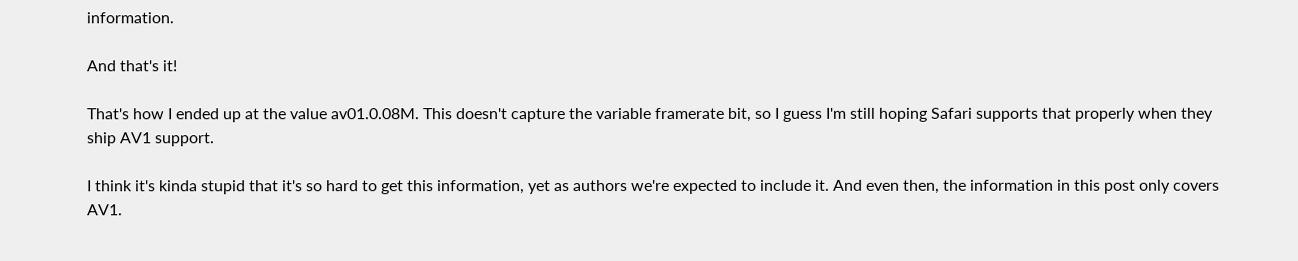information.

And that's it!

That's how I ended up at the value av01.0.08M. This doesn't capture the variable framerate bit, so I guess I'm still hoping Safari supports that properly when they ship AV1 support.

I think it's kinda stupid that it's so hard to get this information, yet as authors we're expected to include it. And even then, the information in this post only covers AV1.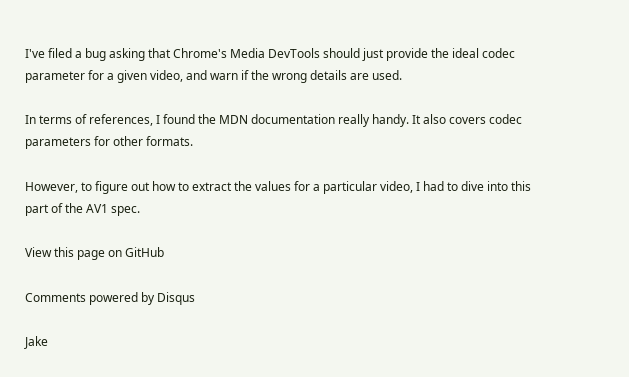I've filed a bug asking that Chrome's Media DevTools should just provide the ideal codec parameter for a given video, and warn if the wrong details are used.

In terms of references, I found the MDN documentation really handy. It also covers codec parameters for other formats.

However, to figure out how to extract the values for a particular video, I had to dive into this part of the AV1 spec.

View this page on GitHub

Comments powered by Disqus

Jake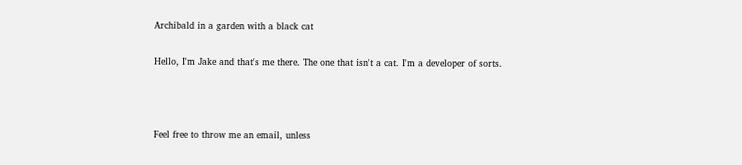Archibald in a garden with a black cat

Hello, I'm Jake and that's me there. The one that isn't a cat. I'm a developer of sorts.



Feel free to throw me an email, unless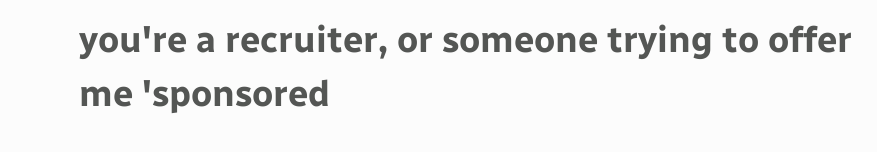you're a recruiter, or someone trying to offer me 'sponsored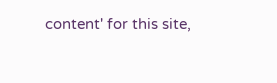content' for this site,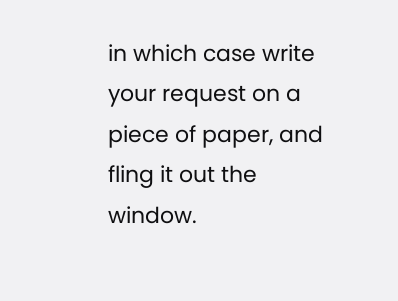in which case write your request on a piece of paper, and fling it out the window.